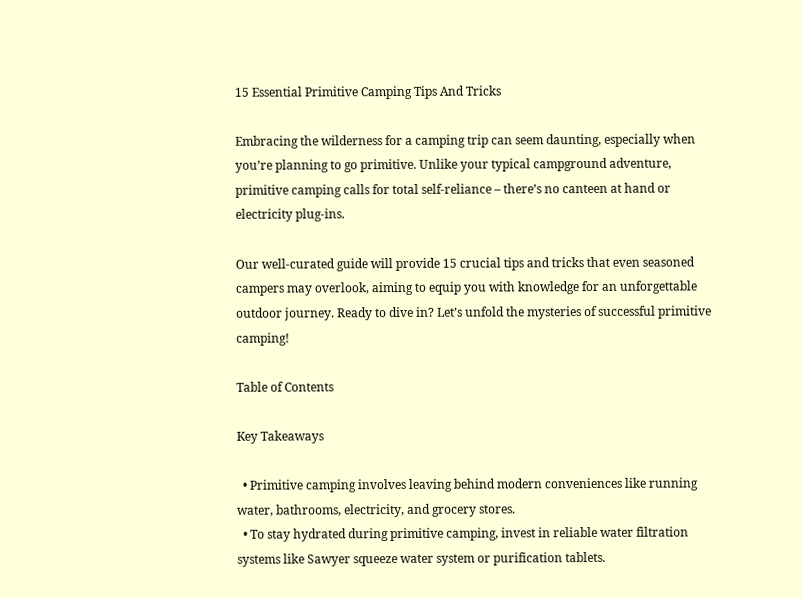15 Essential Primitive Camping Tips And Tricks

Embracing the wilderness for a camping trip can seem daunting, especially when you’re planning to go primitive. Unlike your typical campground adventure, primitive camping calls for total self-reliance – there’s no canteen at hand or electricity plug-ins.

Our well-curated guide will provide 15 crucial tips and tricks that even seasoned campers may overlook, aiming to equip you with knowledge for an unforgettable outdoor journey. Ready to dive in? Let’s unfold the mysteries of successful primitive camping!

Table of Contents

Key Takeaways

  • Primitive camping involves leaving behind modern conveniences like running water, bathrooms, electricity, and grocery stores.
  • To stay hydrated during primitive camping, invest in reliable water filtration systems like Sawyer squeeze water system or purification tablets.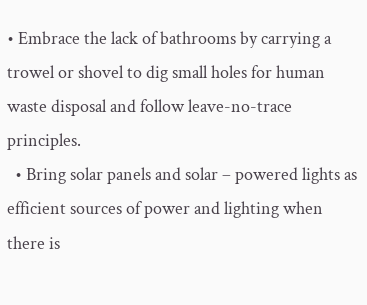• Embrace the lack of bathrooms by carrying a trowel or shovel to dig small holes for human waste disposal and follow leave-no-trace principles.
  • Bring solar panels and solar – powered lights as efficient sources of power and lighting when there is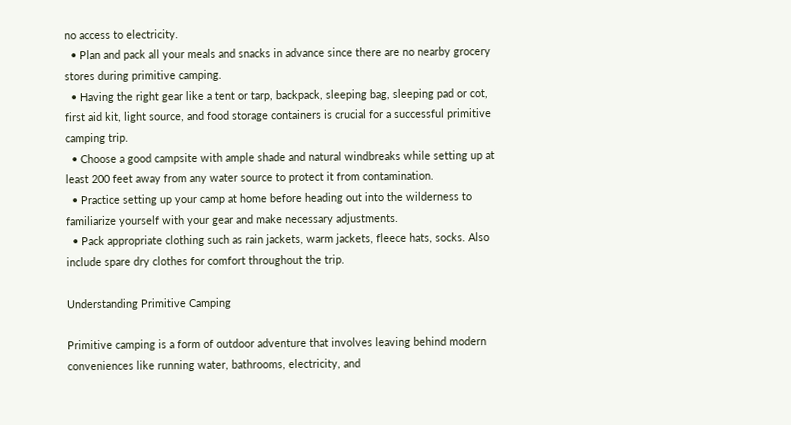no access to electricity.
  • Plan and pack all your meals and snacks in advance since there are no nearby grocery stores during primitive camping.
  • Having the right gear like a tent or tarp, backpack, sleeping bag, sleeping pad or cot, first aid kit, light source, and food storage containers is crucial for a successful primitive camping trip.
  • Choose a good campsite with ample shade and natural windbreaks while setting up at least 200 feet away from any water source to protect it from contamination.
  • Practice setting up your camp at home before heading out into the wilderness to familiarize yourself with your gear and make necessary adjustments.
  • Pack appropriate clothing such as rain jackets, warm jackets, fleece hats, socks. Also include spare dry clothes for comfort throughout the trip.

Understanding Primitive Camping

Primitive camping is a form of outdoor adventure that involves leaving behind modern conveniences like running water, bathrooms, electricity, and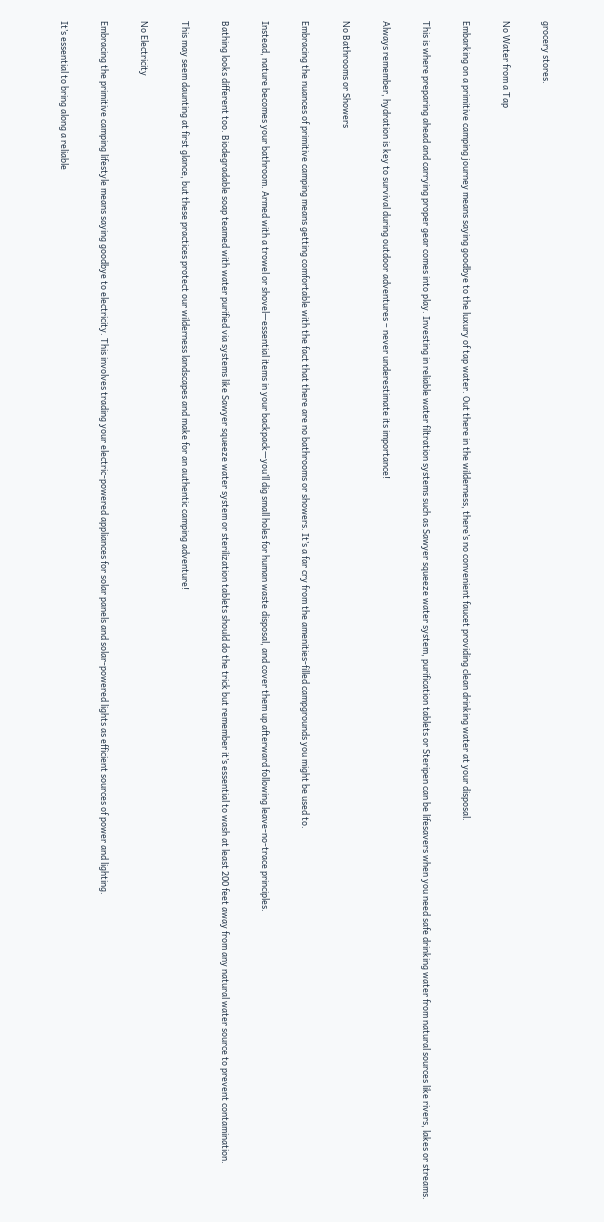grocery stores.

No Water from a Tap

Embarking on a primitive camping journey means saying goodbye to the luxury of tap water. Out there in the wilderness, there’s no convenient faucet providing clean drinking water at your disposal.

This is where preparing ahead and carrying proper gear comes into play. Investing in reliable water filtration systems such as Sawyer squeeze water system, purification tablets or Steripen can be lifesavers when you need safe drinking water from natural sources like rivers, lakes or streams.

Always remember, hydration is key to survival during outdoor adventures – never underestimate its importance!

No Bathrooms or Showers

Embracing the nuances of primitive camping means getting comfortable with the fact that there are no bathrooms or showers. It’s a far cry from the amenities-filled campgrounds you might be used to.

Instead, nature becomes your bathroom. Armed with a trowel or shovel—essential items in your backpack—you’ll dig small holes for human waste disposal, and cover them up afterward following leave-no-trace principles.

Bathing looks different too. Biodegradable soap teamed with water purified via systems like Sawyer squeeze water system or sterilization tablets should do the trick but remember it’s essential to wash at least 200 feet away from any natural water source to prevent contamination.

This may seem daunting at first glance, but these practices protect our wilderness landscapes and make for an authentic camping adventure!

No Electricity

Embracing the primitive camping lifestyle means saying goodbye to electricity. This involves trading your electric-powered appliances for solar panels and solar-powered lights as efficient sources of power and lighting.

It’s essential to bring along a reliable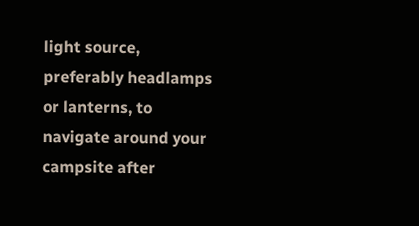light source, preferably headlamps or lanterns, to navigate around your campsite after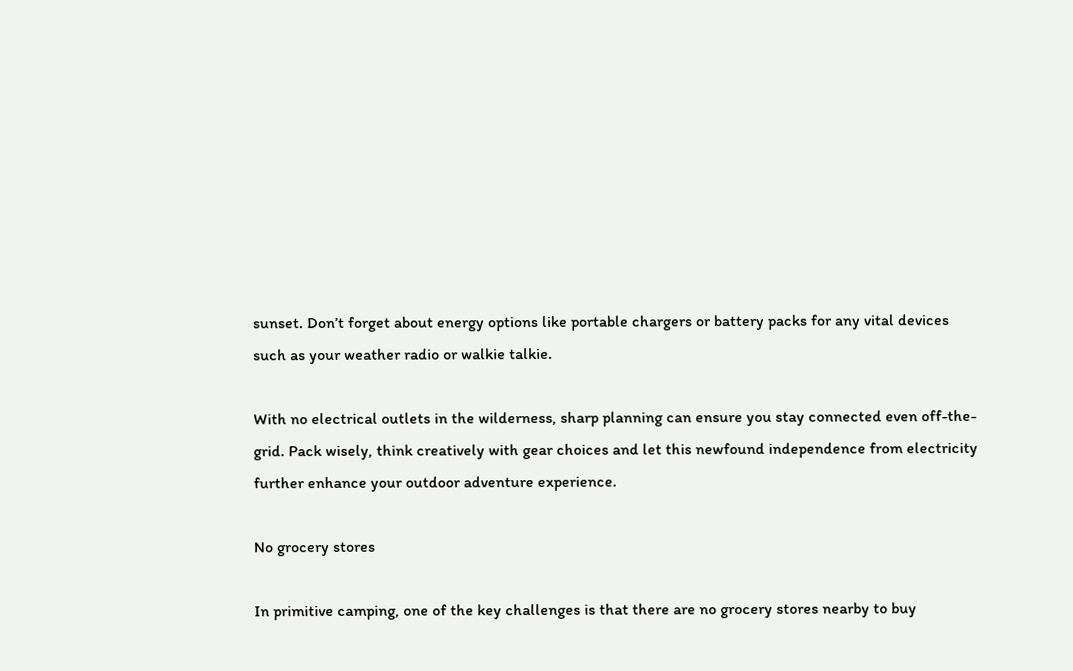sunset. Don’t forget about energy options like portable chargers or battery packs for any vital devices such as your weather radio or walkie talkie.

With no electrical outlets in the wilderness, sharp planning can ensure you stay connected even off-the-grid. Pack wisely, think creatively with gear choices and let this newfound independence from electricity further enhance your outdoor adventure experience.

No grocery stores

In primitive camping, one of the key challenges is that there are no grocery stores nearby to buy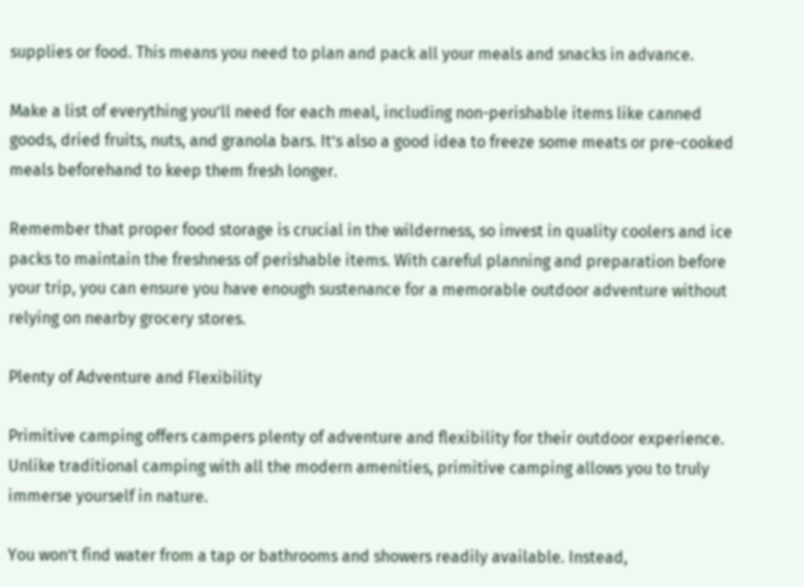supplies or food. This means you need to plan and pack all your meals and snacks in advance.

Make a list of everything you’ll need for each meal, including non-perishable items like canned goods, dried fruits, nuts, and granola bars. It’s also a good idea to freeze some meats or pre-cooked meals beforehand to keep them fresh longer.

Remember that proper food storage is crucial in the wilderness, so invest in quality coolers and ice packs to maintain the freshness of perishable items. With careful planning and preparation before your trip, you can ensure you have enough sustenance for a memorable outdoor adventure without relying on nearby grocery stores.

Plenty of Adventure and Flexibility

Primitive camping offers campers plenty of adventure and flexibility for their outdoor experience. Unlike traditional camping with all the modern amenities, primitive camping allows you to truly immerse yourself in nature.

You won’t find water from a tap or bathrooms and showers readily available. Instead,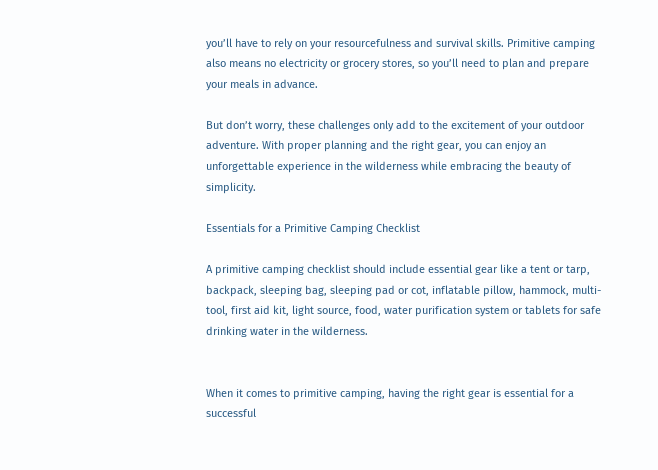you’ll have to rely on your resourcefulness and survival skills. Primitive camping also means no electricity or grocery stores, so you’ll need to plan and prepare your meals in advance.

But don’t worry, these challenges only add to the excitement of your outdoor adventure. With proper planning and the right gear, you can enjoy an unforgettable experience in the wilderness while embracing the beauty of simplicity.

Essentials for a Primitive Camping Checklist

A primitive camping checklist should include essential gear like a tent or tarp, backpack, sleeping bag, sleeping pad or cot, inflatable pillow, hammock, multi-tool, first aid kit, light source, food, water purification system or tablets for safe drinking water in the wilderness.


When it comes to primitive camping, having the right gear is essential for a successful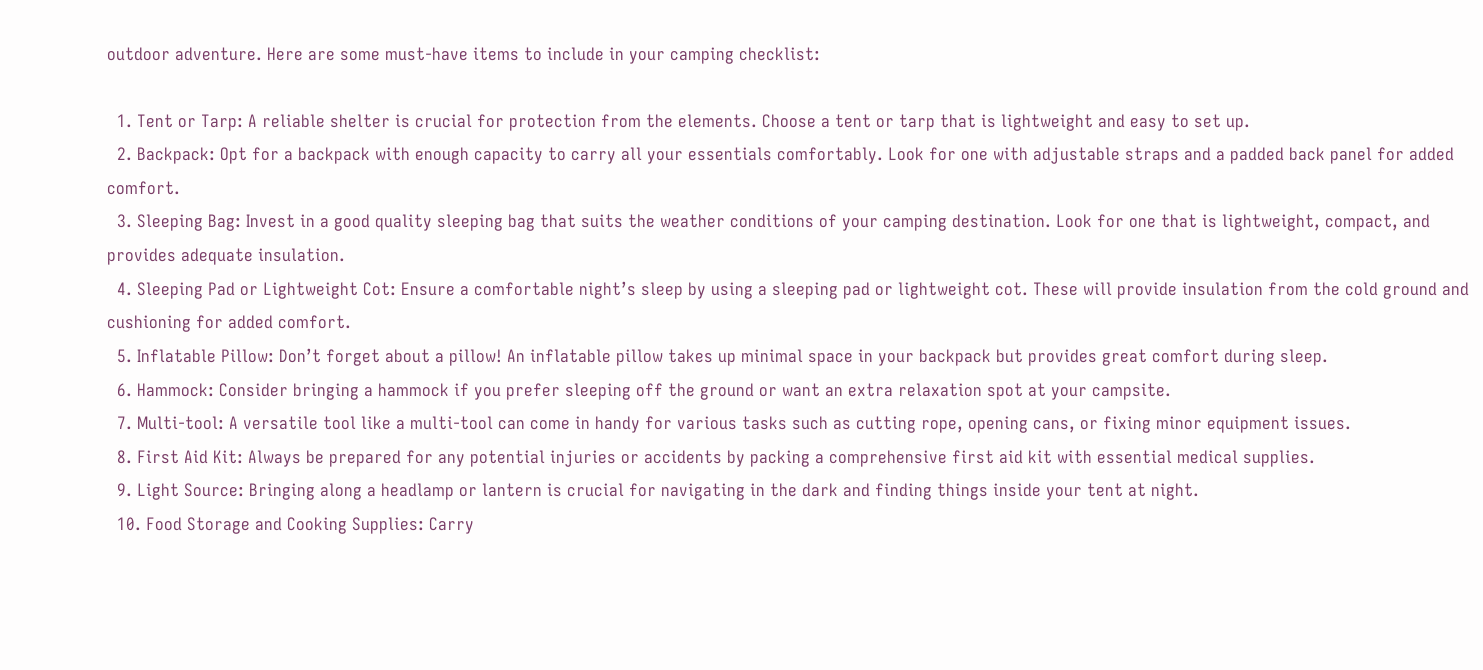outdoor adventure. Here are some must-have items to include in your camping checklist:

  1. Tent or Tarp: A reliable shelter is crucial for protection from the elements. Choose a tent or tarp that is lightweight and easy to set up.
  2. Backpack: Opt for a backpack with enough capacity to carry all your essentials comfortably. Look for one with adjustable straps and a padded back panel for added comfort.
  3. Sleeping Bag: Invest in a good quality sleeping bag that suits the weather conditions of your camping destination. Look for one that is lightweight, compact, and provides adequate insulation.
  4. Sleeping Pad or Lightweight Cot: Ensure a comfortable night’s sleep by using a sleeping pad or lightweight cot. These will provide insulation from the cold ground and cushioning for added comfort.
  5. Inflatable Pillow: Don’t forget about a pillow! An inflatable pillow takes up minimal space in your backpack but provides great comfort during sleep.
  6. Hammock: Consider bringing a hammock if you prefer sleeping off the ground or want an extra relaxation spot at your campsite.
  7. Multi-tool: A versatile tool like a multi-tool can come in handy for various tasks such as cutting rope, opening cans, or fixing minor equipment issues.
  8. First Aid Kit: Always be prepared for any potential injuries or accidents by packing a comprehensive first aid kit with essential medical supplies.
  9. Light Source: Bringing along a headlamp or lantern is crucial for navigating in the dark and finding things inside your tent at night.
  10. Food Storage and Cooking Supplies: Carry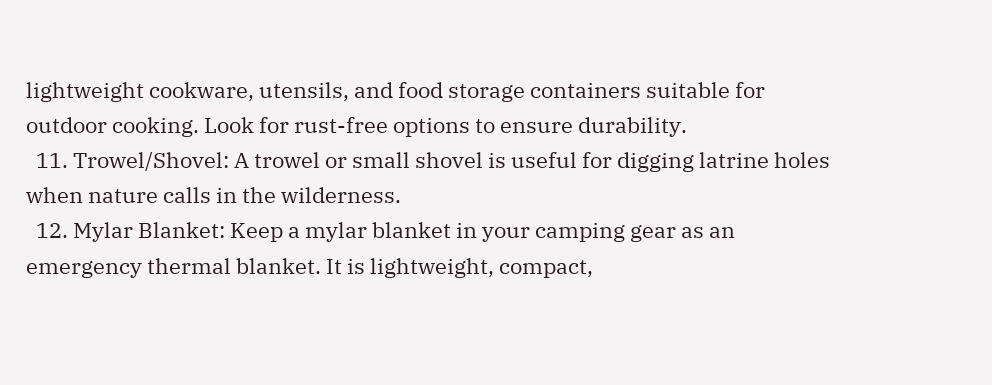lightweight cookware, utensils, and food storage containers suitable for outdoor cooking. Look for rust-free options to ensure durability.
  11. Trowel/Shovel: A trowel or small shovel is useful for digging latrine holes when nature calls in the wilderness.
  12. Mylar Blanket: Keep a mylar blanket in your camping gear as an emergency thermal blanket. It is lightweight, compact,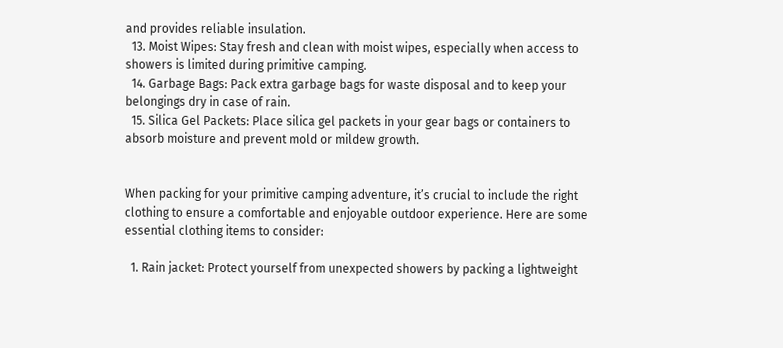and provides reliable insulation.
  13. Moist Wipes: Stay fresh and clean with moist wipes, especially when access to showers is limited during primitive camping.
  14. Garbage Bags: Pack extra garbage bags for waste disposal and to keep your belongings dry in case of rain.
  15. Silica Gel Packets: Place silica gel packets in your gear bags or containers to absorb moisture and prevent mold or mildew growth.


When packing for your primitive camping adventure, it’s crucial to include the right clothing to ensure a comfortable and enjoyable outdoor experience. Here are some essential clothing items to consider:

  1. Rain jacket: Protect yourself from unexpected showers by packing a lightweight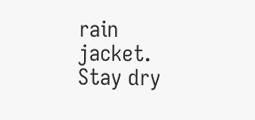rain jacket. Stay dry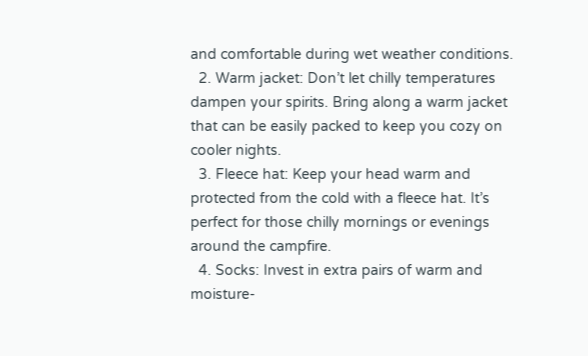and comfortable during wet weather conditions.
  2. Warm jacket: Don’t let chilly temperatures dampen your spirits. Bring along a warm jacket that can be easily packed to keep you cozy on cooler nights.
  3. Fleece hat: Keep your head warm and protected from the cold with a fleece hat. It’s perfect for those chilly mornings or evenings around the campfire.
  4. Socks: Invest in extra pairs of warm and moisture-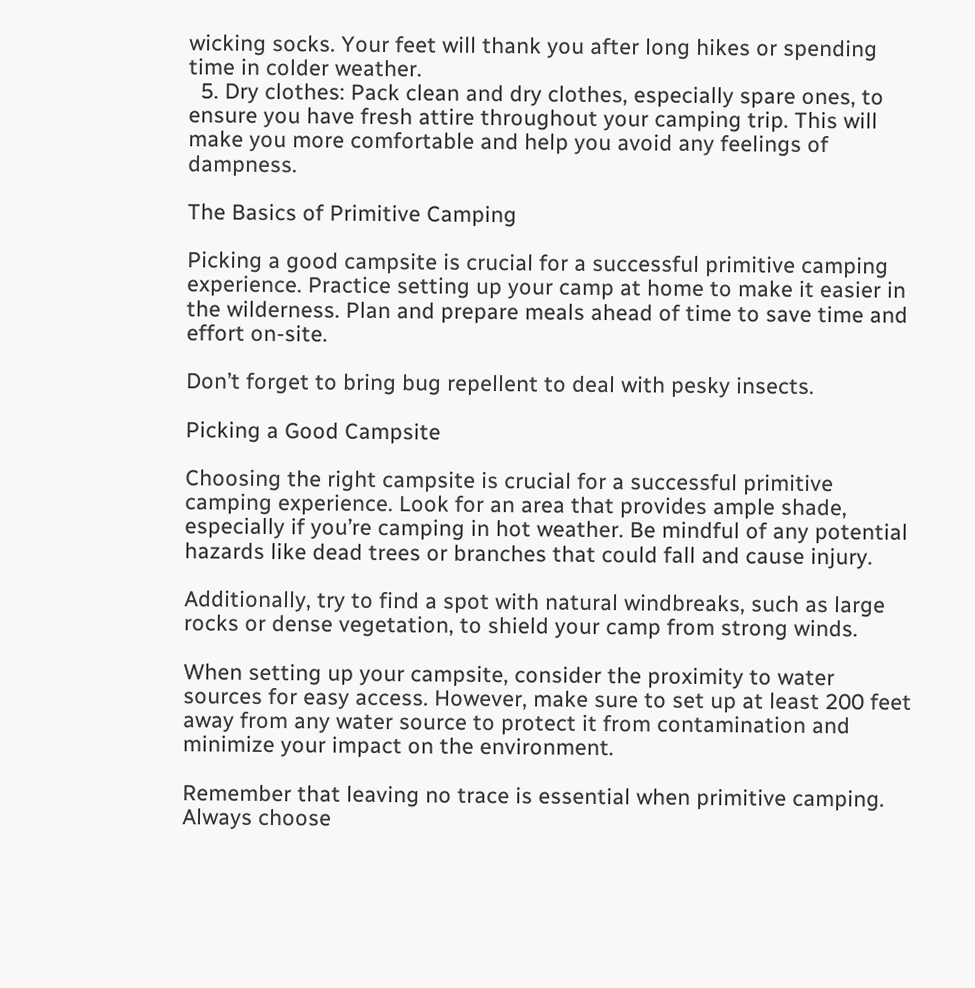wicking socks. Your feet will thank you after long hikes or spending time in colder weather.
  5. Dry clothes: Pack clean and dry clothes, especially spare ones, to ensure you have fresh attire throughout your camping trip. This will make you more comfortable and help you avoid any feelings of dampness.

The Basics of Primitive Camping

Picking a good campsite is crucial for a successful primitive camping experience. Practice setting up your camp at home to make it easier in the wilderness. Plan and prepare meals ahead of time to save time and effort on-site.

Don’t forget to bring bug repellent to deal with pesky insects.

Picking a Good Campsite

Choosing the right campsite is crucial for a successful primitive camping experience. Look for an area that provides ample shade, especially if you’re camping in hot weather. Be mindful of any potential hazards like dead trees or branches that could fall and cause injury.

Additionally, try to find a spot with natural windbreaks, such as large rocks or dense vegetation, to shield your camp from strong winds.

When setting up your campsite, consider the proximity to water sources for easy access. However, make sure to set up at least 200 feet away from any water source to protect it from contamination and minimize your impact on the environment.

Remember that leaving no trace is essential when primitive camping. Always choose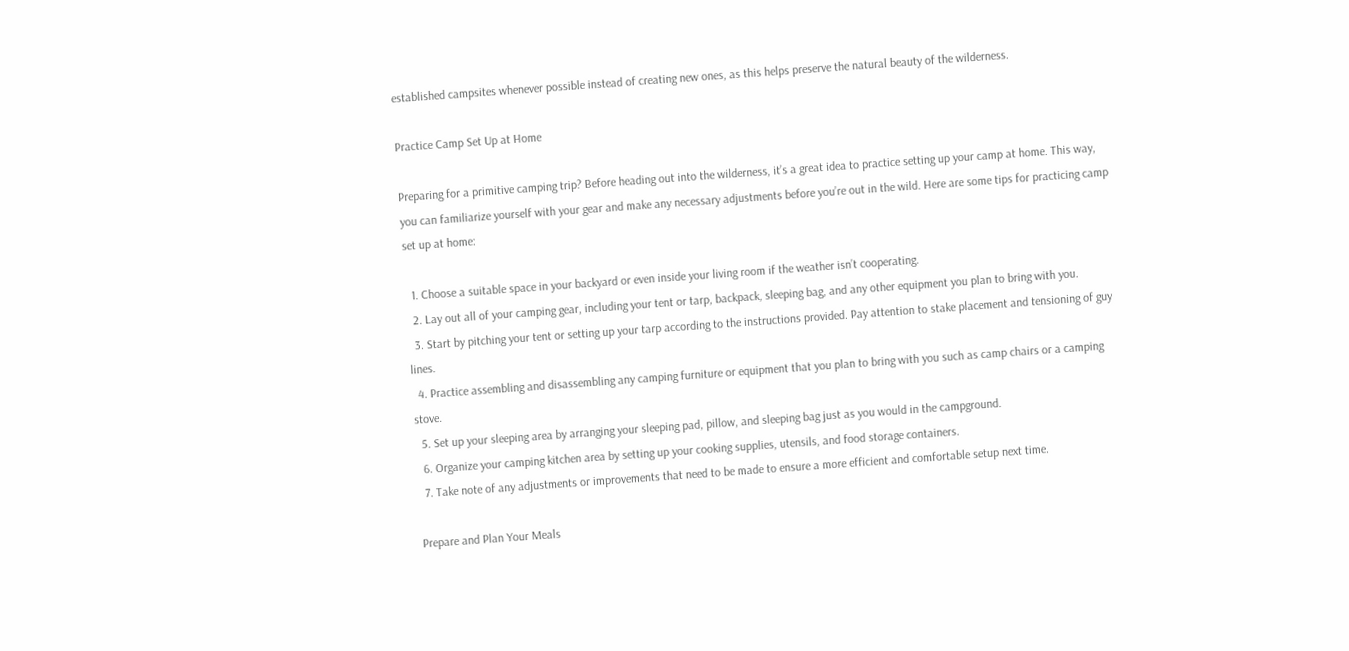established campsites whenever possible instead of creating new ones, as this helps preserve the natural beauty of the wilderness.

Practice Camp Set Up at Home

Preparing for a primitive camping trip? Before heading out into the wilderness, it’s a great idea to practice setting up your camp at home. This way, you can familiarize yourself with your gear and make any necessary adjustments before you’re out in the wild. Here are some tips for practicing camp set up at home:

  1. Choose a suitable space in your backyard or even inside your living room if the weather isn’t cooperating.
  2. Lay out all of your camping gear, including your tent or tarp, backpack, sleeping bag, and any other equipment you plan to bring with you.
  3. Start by pitching your tent or setting up your tarp according to the instructions provided. Pay attention to stake placement and tensioning of guy lines.
  4. Practice assembling and disassembling any camping furniture or equipment that you plan to bring with you such as camp chairs or a camping stove.
  5. Set up your sleeping area by arranging your sleeping pad, pillow, and sleeping bag just as you would in the campground.
  6. Organize your camping kitchen area by setting up your cooking supplies, utensils, and food storage containers.
  7. Take note of any adjustments or improvements that need to be made to ensure a more efficient and comfortable setup next time.

Prepare and Plan Your Meals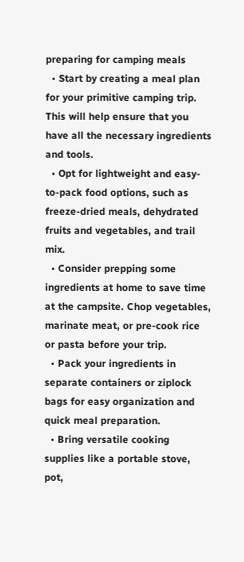preparing for camping meals
  • Start by creating a meal plan for your primitive camping trip. This will help ensure that you have all the necessary ingredients and tools.
  • Opt for lightweight and easy-to-pack food options, such as freeze-dried meals, dehydrated fruits and vegetables, and trail mix.
  • Consider prepping some ingredients at home to save time at the campsite. Chop vegetables, marinate meat, or pre-cook rice or pasta before your trip.
  • Pack your ingredients in separate containers or ziplock bags for easy organization and quick meal preparation.
  • Bring versatile cooking supplies like a portable stove, pot,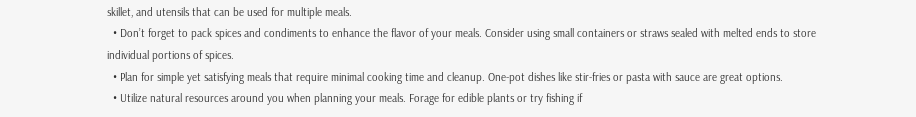skillet, and utensils that can be used for multiple meals.
  • Don’t forget to pack spices and condiments to enhance the flavor of your meals. Consider using small containers or straws sealed with melted ends to store individual portions of spices.
  • Plan for simple yet satisfying meals that require minimal cooking time and cleanup. One-pot dishes like stir-fries or pasta with sauce are great options.
  • Utilize natural resources around you when planning your meals. Forage for edible plants or try fishing if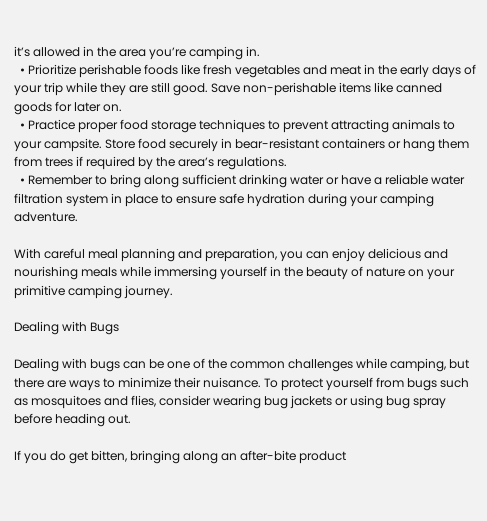it’s allowed in the area you’re camping in.
  • Prioritize perishable foods like fresh vegetables and meat in the early days of your trip while they are still good. Save non-perishable items like canned goods for later on.
  • Practice proper food storage techniques to prevent attracting animals to your campsite. Store food securely in bear-resistant containers or hang them from trees if required by the area’s regulations.
  • Remember to bring along sufficient drinking water or have a reliable water filtration system in place to ensure safe hydration during your camping adventure.

With careful meal planning and preparation, you can enjoy delicious and nourishing meals while immersing yourself in the beauty of nature on your primitive camping journey.

Dealing with Bugs

Dealing with bugs can be one of the common challenges while camping, but there are ways to minimize their nuisance. To protect yourself from bugs such as mosquitoes and flies, consider wearing bug jackets or using bug spray before heading out.

If you do get bitten, bringing along an after-bite product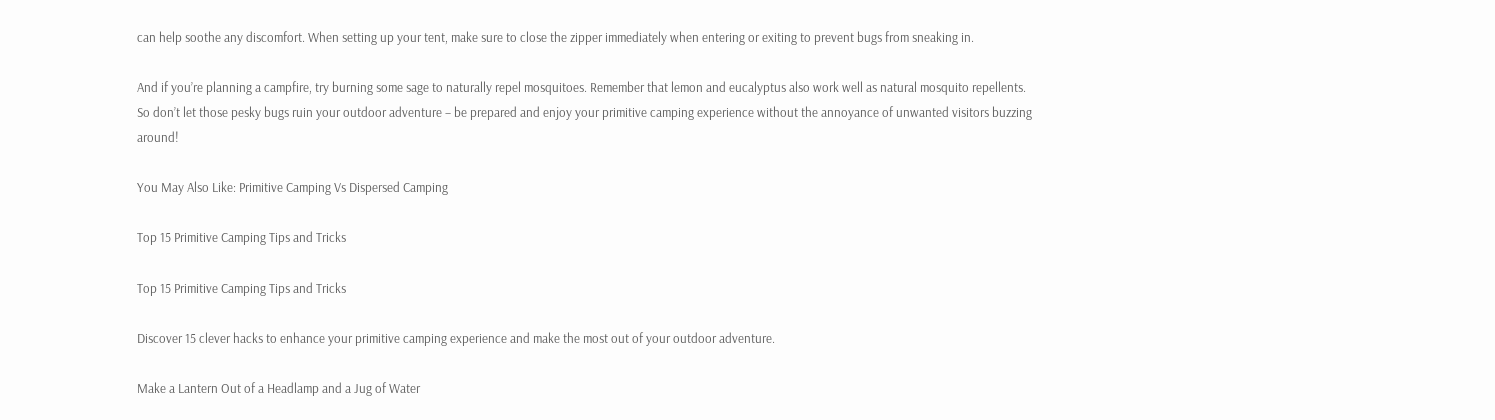can help soothe any discomfort. When setting up your tent, make sure to close the zipper immediately when entering or exiting to prevent bugs from sneaking in.

And if you’re planning a campfire, try burning some sage to naturally repel mosquitoes. Remember that lemon and eucalyptus also work well as natural mosquito repellents. So don’t let those pesky bugs ruin your outdoor adventure – be prepared and enjoy your primitive camping experience without the annoyance of unwanted visitors buzzing around!

You May Also Like: Primitive Camping Vs Dispersed Camping

Top 15 Primitive Camping Tips and Tricks

Top 15 Primitive Camping Tips and Tricks

Discover 15 clever hacks to enhance your primitive camping experience and make the most out of your outdoor adventure.

Make a Lantern Out of a Headlamp and a Jug of Water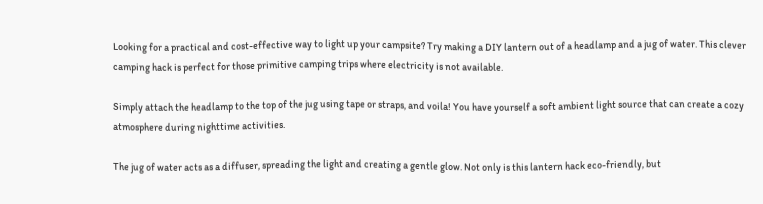Looking for a practical and cost-effective way to light up your campsite? Try making a DIY lantern out of a headlamp and a jug of water. This clever camping hack is perfect for those primitive camping trips where electricity is not available.

Simply attach the headlamp to the top of the jug using tape or straps, and voila! You have yourself a soft ambient light source that can create a cozy atmosphere during nighttime activities.

The jug of water acts as a diffuser, spreading the light and creating a gentle glow. Not only is this lantern hack eco-friendly, but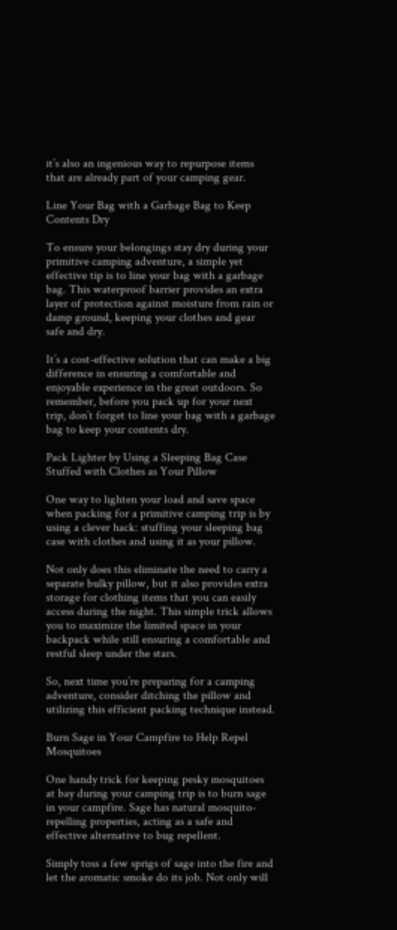it’s also an ingenious way to repurpose items that are already part of your camping gear.

Line Your Bag with a Garbage Bag to Keep Contents Dry

To ensure your belongings stay dry during your primitive camping adventure, a simple yet effective tip is to line your bag with a garbage bag. This waterproof barrier provides an extra layer of protection against moisture from rain or damp ground, keeping your clothes and gear safe and dry.

It’s a cost-effective solution that can make a big difference in ensuring a comfortable and enjoyable experience in the great outdoors. So remember, before you pack up for your next trip, don’t forget to line your bag with a garbage bag to keep your contents dry.

Pack Lighter by Using a Sleeping Bag Case Stuffed with Clothes as Your Pillow

One way to lighten your load and save space when packing for a primitive camping trip is by using a clever hack: stuffing your sleeping bag case with clothes and using it as your pillow.

Not only does this eliminate the need to carry a separate bulky pillow, but it also provides extra storage for clothing items that you can easily access during the night. This simple trick allows you to maximize the limited space in your backpack while still ensuring a comfortable and restful sleep under the stars.

So, next time you’re preparing for a camping adventure, consider ditching the pillow and utilizing this efficient packing technique instead.

Burn Sage in Your Campfire to Help Repel Mosquitoes

One handy trick for keeping pesky mosquitoes at bay during your camping trip is to burn sage in your campfire. Sage has natural mosquito-repelling properties, acting as a safe and effective alternative to bug repellent.

Simply toss a few sprigs of sage into the fire and let the aromatic smoke do its job. Not only will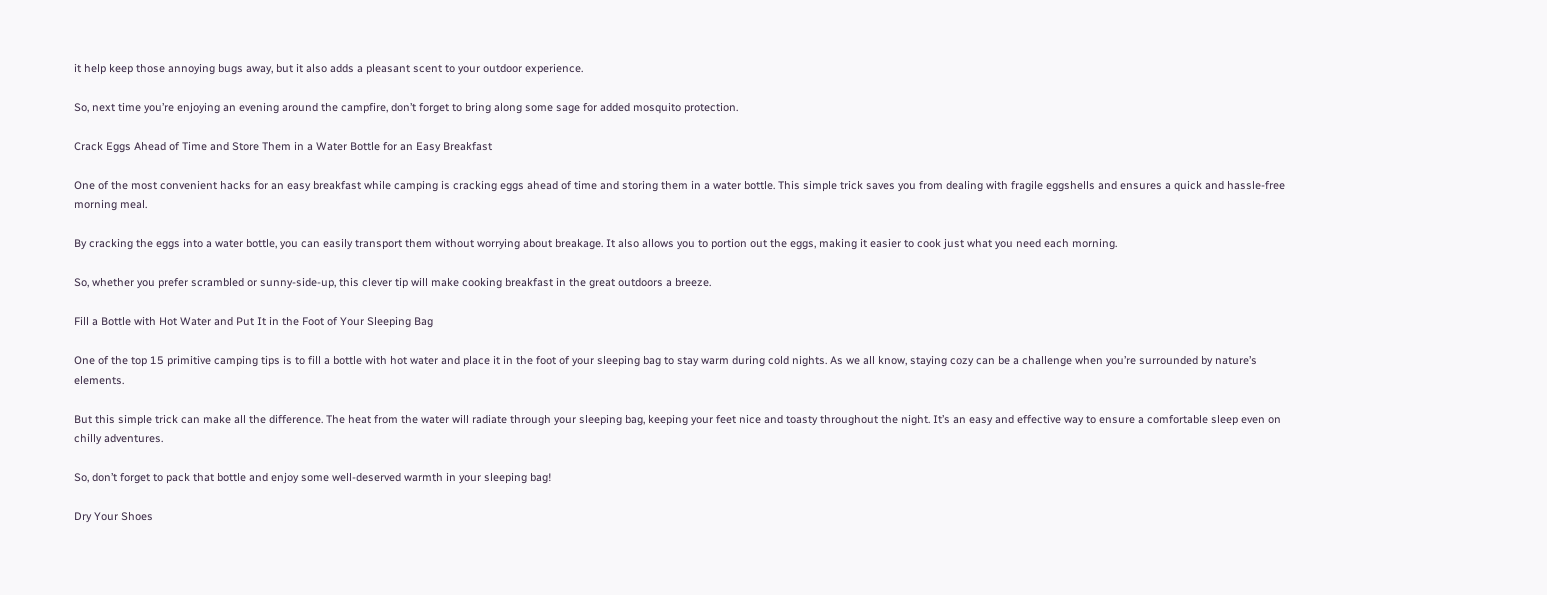it help keep those annoying bugs away, but it also adds a pleasant scent to your outdoor experience.

So, next time you’re enjoying an evening around the campfire, don’t forget to bring along some sage for added mosquito protection.

Crack Eggs Ahead of Time and Store Them in a Water Bottle for an Easy Breakfast

One of the most convenient hacks for an easy breakfast while camping is cracking eggs ahead of time and storing them in a water bottle. This simple trick saves you from dealing with fragile eggshells and ensures a quick and hassle-free morning meal.

By cracking the eggs into a water bottle, you can easily transport them without worrying about breakage. It also allows you to portion out the eggs, making it easier to cook just what you need each morning.

So, whether you prefer scrambled or sunny-side-up, this clever tip will make cooking breakfast in the great outdoors a breeze.

Fill a Bottle with Hot Water and Put It in the Foot of Your Sleeping Bag

One of the top 15 primitive camping tips is to fill a bottle with hot water and place it in the foot of your sleeping bag to stay warm during cold nights. As we all know, staying cozy can be a challenge when you’re surrounded by nature’s elements.

But this simple trick can make all the difference. The heat from the water will radiate through your sleeping bag, keeping your feet nice and toasty throughout the night. It’s an easy and effective way to ensure a comfortable sleep even on chilly adventures.

So, don’t forget to pack that bottle and enjoy some well-deserved warmth in your sleeping bag!

Dry Your Shoes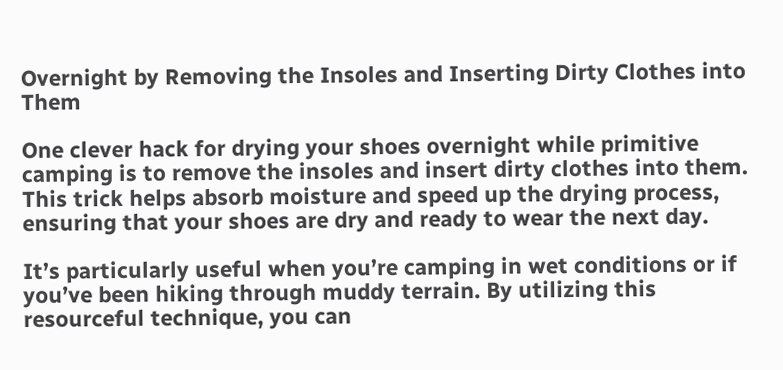Overnight by Removing the Insoles and Inserting Dirty Clothes into Them

One clever hack for drying your shoes overnight while primitive camping is to remove the insoles and insert dirty clothes into them. This trick helps absorb moisture and speed up the drying process, ensuring that your shoes are dry and ready to wear the next day.

It’s particularly useful when you’re camping in wet conditions or if you’ve been hiking through muddy terrain. By utilizing this resourceful technique, you can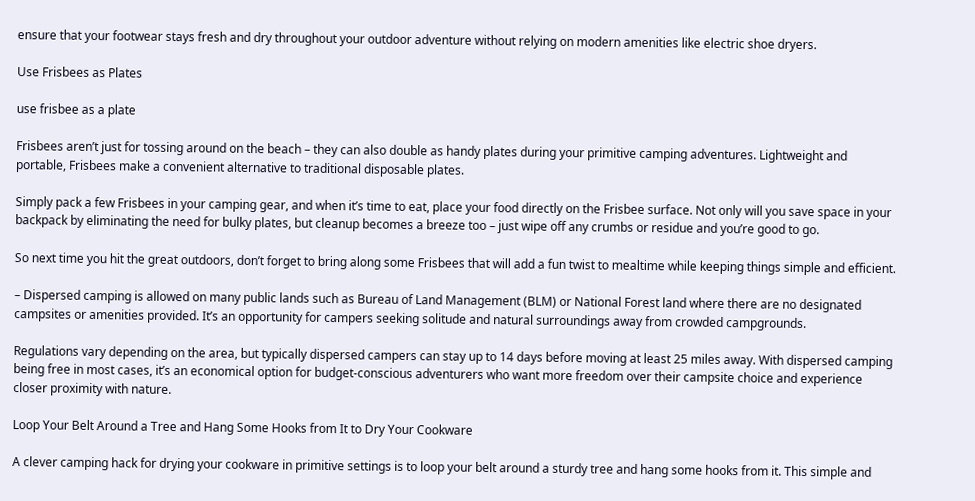ensure that your footwear stays fresh and dry throughout your outdoor adventure without relying on modern amenities like electric shoe dryers.

Use Frisbees as Plates

use frisbee as a plate

Frisbees aren’t just for tossing around on the beach – they can also double as handy plates during your primitive camping adventures. Lightweight and portable, Frisbees make a convenient alternative to traditional disposable plates.

Simply pack a few Frisbees in your camping gear, and when it’s time to eat, place your food directly on the Frisbee surface. Not only will you save space in your backpack by eliminating the need for bulky plates, but cleanup becomes a breeze too – just wipe off any crumbs or residue and you’re good to go.

So next time you hit the great outdoors, don’t forget to bring along some Frisbees that will add a fun twist to mealtime while keeping things simple and efficient.

– Dispersed camping is allowed on many public lands such as Bureau of Land Management (BLM) or National Forest land where there are no designated campsites or amenities provided. It’s an opportunity for campers seeking solitude and natural surroundings away from crowded campgrounds.

Regulations vary depending on the area, but typically dispersed campers can stay up to 14 days before moving at least 25 miles away. With dispersed camping being free in most cases, it’s an economical option for budget-conscious adventurers who want more freedom over their campsite choice and experience closer proximity with nature.

Loop Your Belt Around a Tree and Hang Some Hooks from It to Dry Your Cookware

A clever camping hack for drying your cookware in primitive settings is to loop your belt around a sturdy tree and hang some hooks from it. This simple and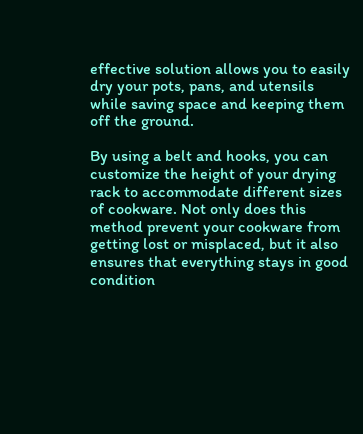effective solution allows you to easily dry your pots, pans, and utensils while saving space and keeping them off the ground.

By using a belt and hooks, you can customize the height of your drying rack to accommodate different sizes of cookware. Not only does this method prevent your cookware from getting lost or misplaced, but it also ensures that everything stays in good condition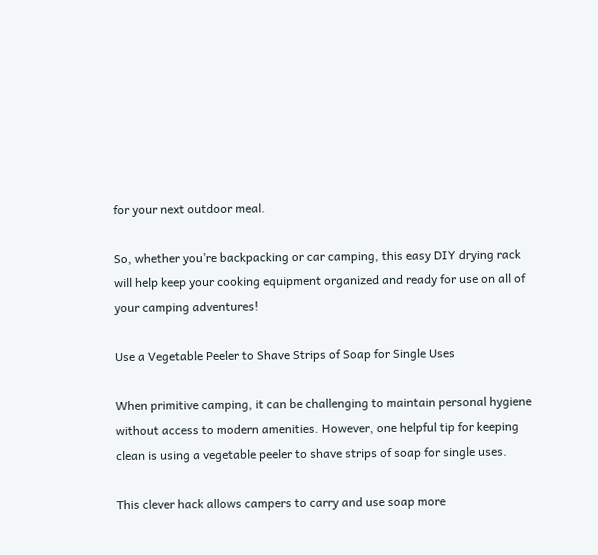for your next outdoor meal.

So, whether you’re backpacking or car camping, this easy DIY drying rack will help keep your cooking equipment organized and ready for use on all of your camping adventures!

Use a Vegetable Peeler to Shave Strips of Soap for Single Uses

When primitive camping, it can be challenging to maintain personal hygiene without access to modern amenities. However, one helpful tip for keeping clean is using a vegetable peeler to shave strips of soap for single uses.

This clever hack allows campers to carry and use soap more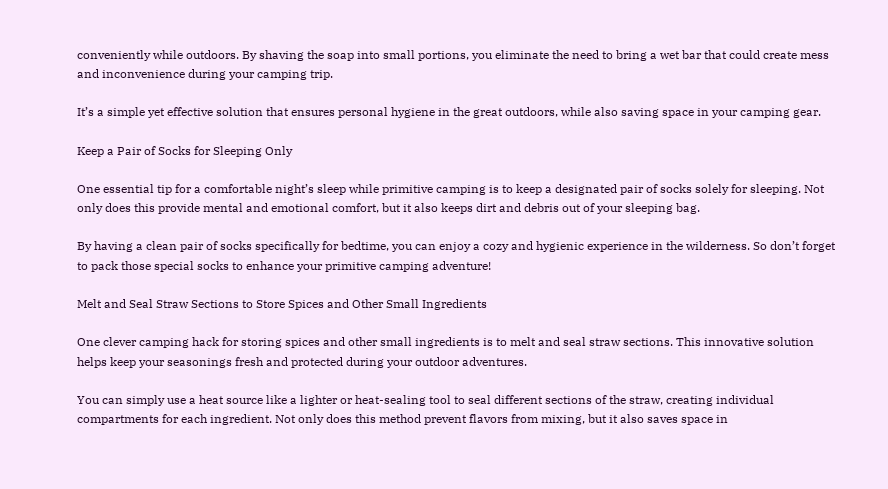conveniently while outdoors. By shaving the soap into small portions, you eliminate the need to bring a wet bar that could create mess and inconvenience during your camping trip.

It’s a simple yet effective solution that ensures personal hygiene in the great outdoors, while also saving space in your camping gear.

Keep a Pair of Socks for Sleeping Only

One essential tip for a comfortable night’s sleep while primitive camping is to keep a designated pair of socks solely for sleeping. Not only does this provide mental and emotional comfort, but it also keeps dirt and debris out of your sleeping bag.

By having a clean pair of socks specifically for bedtime, you can enjoy a cozy and hygienic experience in the wilderness. So don’t forget to pack those special socks to enhance your primitive camping adventure!

Melt and Seal Straw Sections to Store Spices and Other Small Ingredients

One clever camping hack for storing spices and other small ingredients is to melt and seal straw sections. This innovative solution helps keep your seasonings fresh and protected during your outdoor adventures.

You can simply use a heat source like a lighter or heat-sealing tool to seal different sections of the straw, creating individual compartments for each ingredient. Not only does this method prevent flavors from mixing, but it also saves space in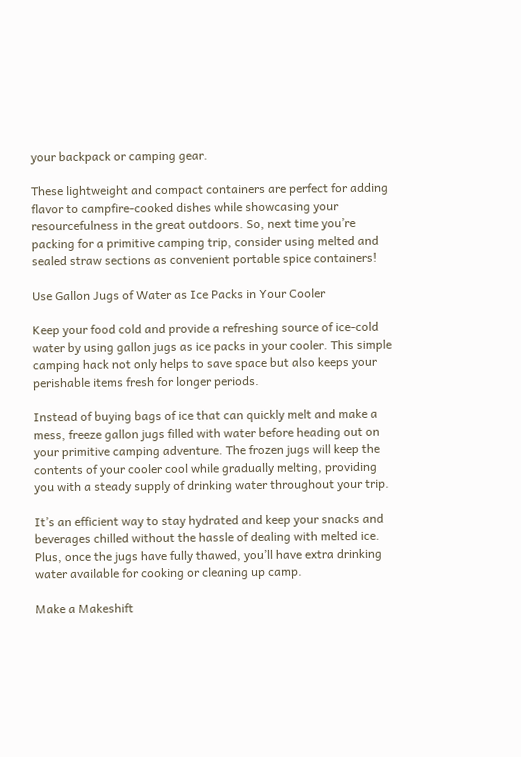your backpack or camping gear.

These lightweight and compact containers are perfect for adding flavor to campfire-cooked dishes while showcasing your resourcefulness in the great outdoors. So, next time you’re packing for a primitive camping trip, consider using melted and sealed straw sections as convenient portable spice containers!

Use Gallon Jugs of Water as Ice Packs in Your Cooler

Keep your food cold and provide a refreshing source of ice-cold water by using gallon jugs as ice packs in your cooler. This simple camping hack not only helps to save space but also keeps your perishable items fresh for longer periods.

Instead of buying bags of ice that can quickly melt and make a mess, freeze gallon jugs filled with water before heading out on your primitive camping adventure. The frozen jugs will keep the contents of your cooler cool while gradually melting, providing you with a steady supply of drinking water throughout your trip.

It’s an efficient way to stay hydrated and keep your snacks and beverages chilled without the hassle of dealing with melted ice. Plus, once the jugs have fully thawed, you’ll have extra drinking water available for cooking or cleaning up camp.

Make a Makeshift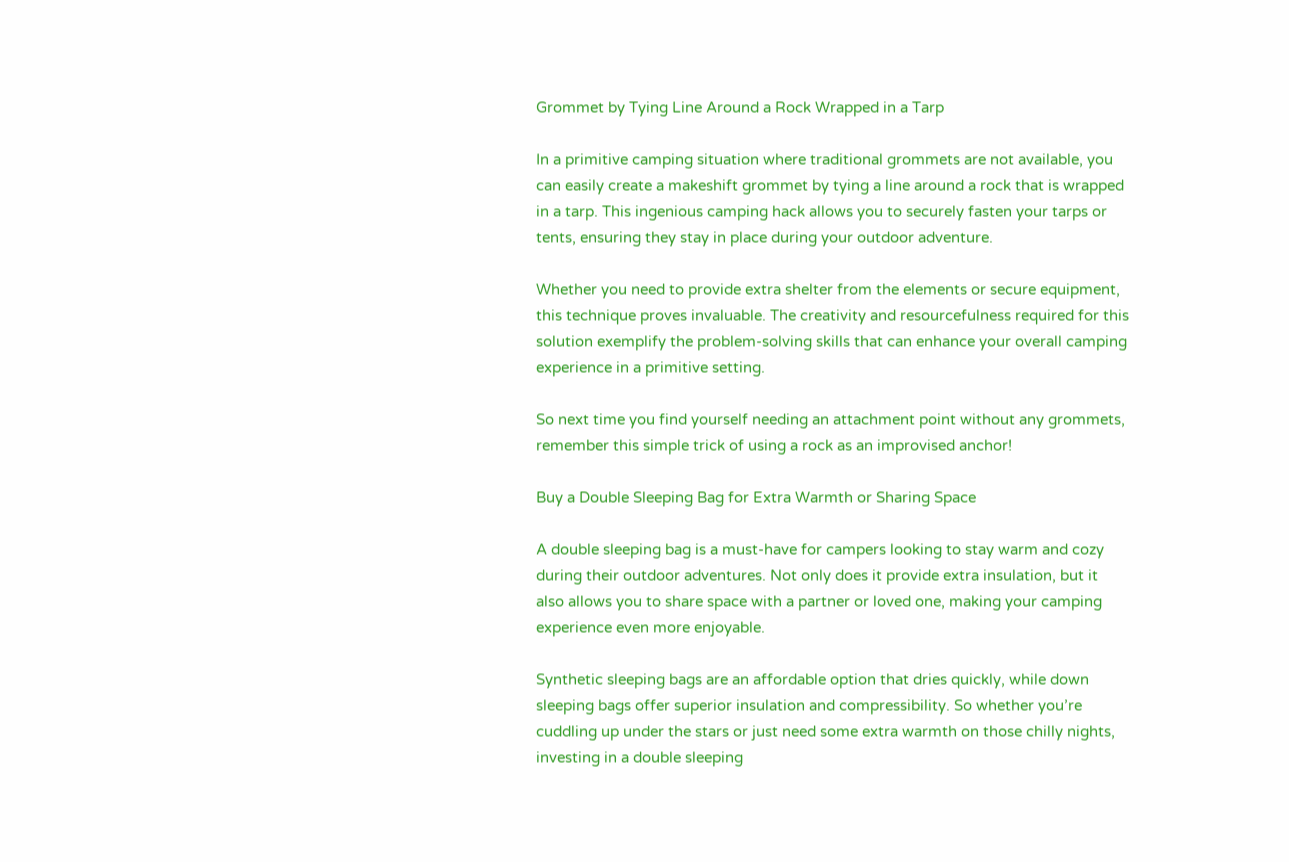Grommet by Tying Line Around a Rock Wrapped in a Tarp

In a primitive camping situation where traditional grommets are not available, you can easily create a makeshift grommet by tying a line around a rock that is wrapped in a tarp. This ingenious camping hack allows you to securely fasten your tarps or tents, ensuring they stay in place during your outdoor adventure.

Whether you need to provide extra shelter from the elements or secure equipment, this technique proves invaluable. The creativity and resourcefulness required for this solution exemplify the problem-solving skills that can enhance your overall camping experience in a primitive setting.

So next time you find yourself needing an attachment point without any grommets, remember this simple trick of using a rock as an improvised anchor!

Buy a Double Sleeping Bag for Extra Warmth or Sharing Space

A double sleeping bag is a must-have for campers looking to stay warm and cozy during their outdoor adventures. Not only does it provide extra insulation, but it also allows you to share space with a partner or loved one, making your camping experience even more enjoyable.

Synthetic sleeping bags are an affordable option that dries quickly, while down sleeping bags offer superior insulation and compressibility. So whether you’re cuddling up under the stars or just need some extra warmth on those chilly nights, investing in a double sleeping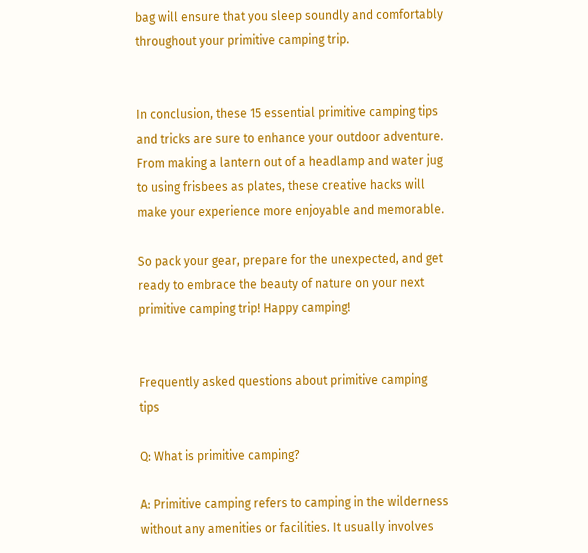bag will ensure that you sleep soundly and comfortably throughout your primitive camping trip.


In conclusion, these 15 essential primitive camping tips and tricks are sure to enhance your outdoor adventure. From making a lantern out of a headlamp and water jug to using frisbees as plates, these creative hacks will make your experience more enjoyable and memorable.

So pack your gear, prepare for the unexpected, and get ready to embrace the beauty of nature on your next primitive camping trip! Happy camping!


Frequently asked questions about primitive camping tips

Q: What is primitive camping?

A: Primitive camping refers to camping in the wilderness without any amenities or facilities. It usually involves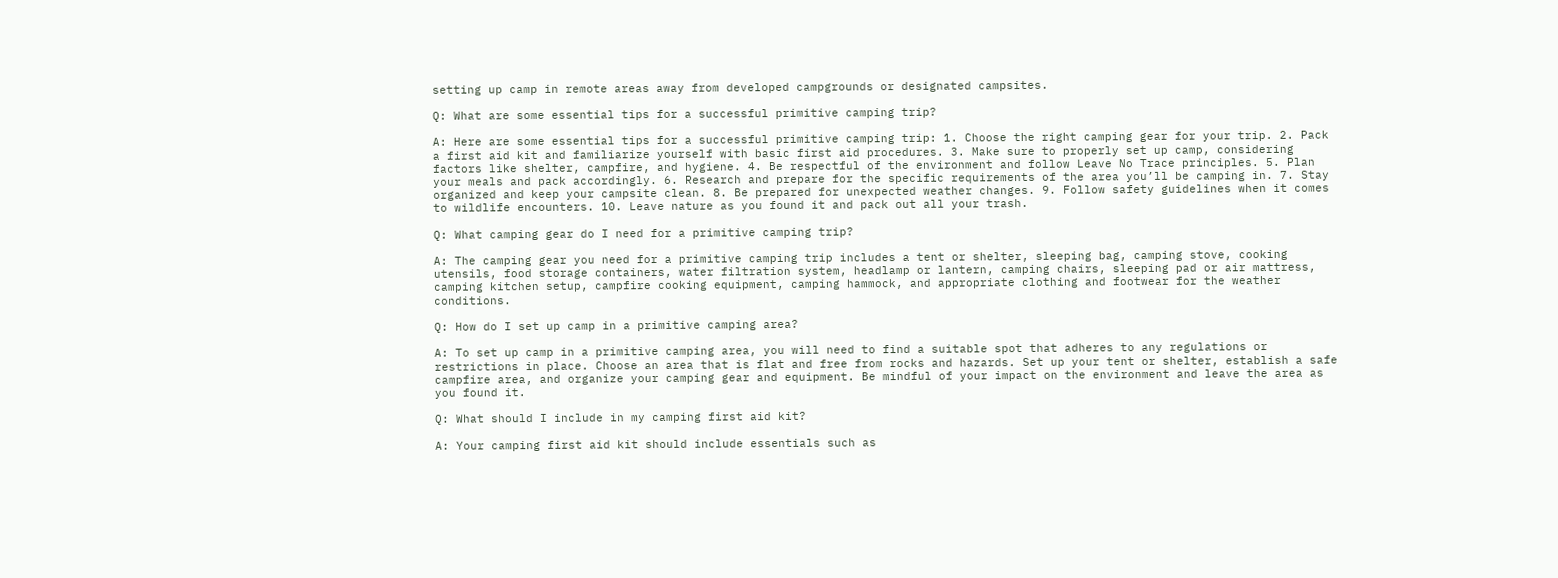setting up camp in remote areas away from developed campgrounds or designated campsites.

Q: What are some essential tips for a successful primitive camping trip?

A: Here are some essential tips for a successful primitive camping trip: 1. Choose the right camping gear for your trip. 2. Pack a first aid kit and familiarize yourself with basic first aid procedures. 3. Make sure to properly set up camp, considering factors like shelter, campfire, and hygiene. 4. Be respectful of the environment and follow Leave No Trace principles. 5. Plan your meals and pack accordingly. 6. Research and prepare for the specific requirements of the area you’ll be camping in. 7. Stay organized and keep your campsite clean. 8. Be prepared for unexpected weather changes. 9. Follow safety guidelines when it comes to wildlife encounters. 10. Leave nature as you found it and pack out all your trash.

Q: What camping gear do I need for a primitive camping trip?

A: The camping gear you need for a primitive camping trip includes a tent or shelter, sleeping bag, camping stove, cooking utensils, food storage containers, water filtration system, headlamp or lantern, camping chairs, sleeping pad or air mattress, camping kitchen setup, campfire cooking equipment, camping hammock, and appropriate clothing and footwear for the weather conditions.

Q: How do I set up camp in a primitive camping area?

A: To set up camp in a primitive camping area, you will need to find a suitable spot that adheres to any regulations or restrictions in place. Choose an area that is flat and free from rocks and hazards. Set up your tent or shelter, establish a safe campfire area, and organize your camping gear and equipment. Be mindful of your impact on the environment and leave the area as you found it.

Q: What should I include in my camping first aid kit?

A: Your camping first aid kit should include essentials such as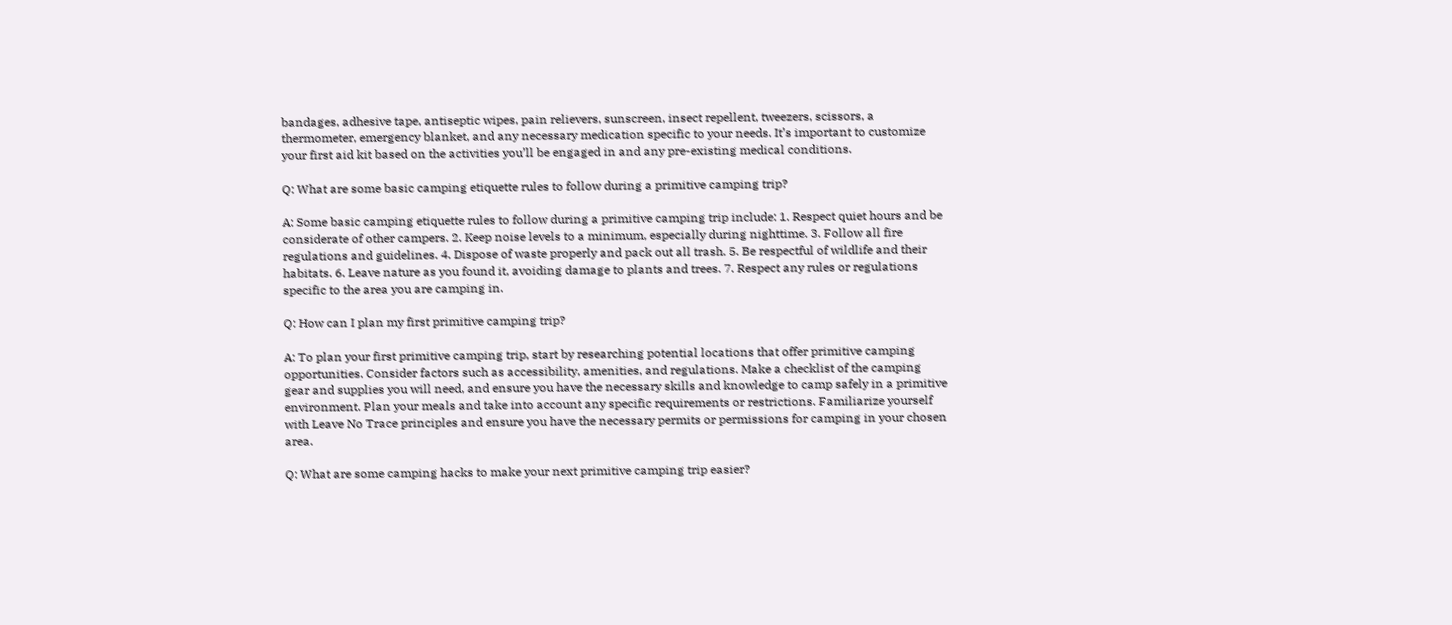bandages, adhesive tape, antiseptic wipes, pain relievers, sunscreen, insect repellent, tweezers, scissors, a thermometer, emergency blanket, and any necessary medication specific to your needs. It’s important to customize your first aid kit based on the activities you’ll be engaged in and any pre-existing medical conditions.

Q: What are some basic camping etiquette rules to follow during a primitive camping trip?

A: Some basic camping etiquette rules to follow during a primitive camping trip include: 1. Respect quiet hours and be considerate of other campers. 2. Keep noise levels to a minimum, especially during nighttime. 3. Follow all fire regulations and guidelines. 4. Dispose of waste properly and pack out all trash. 5. Be respectful of wildlife and their habitats. 6. Leave nature as you found it, avoiding damage to plants and trees. 7. Respect any rules or regulations specific to the area you are camping in.

Q: How can I plan my first primitive camping trip?

A: To plan your first primitive camping trip, start by researching potential locations that offer primitive camping opportunities. Consider factors such as accessibility, amenities, and regulations. Make a checklist of the camping gear and supplies you will need, and ensure you have the necessary skills and knowledge to camp safely in a primitive environment. Plan your meals and take into account any specific requirements or restrictions. Familiarize yourself with Leave No Trace principles and ensure you have the necessary permits or permissions for camping in your chosen area.

Q: What are some camping hacks to make your next primitive camping trip easier?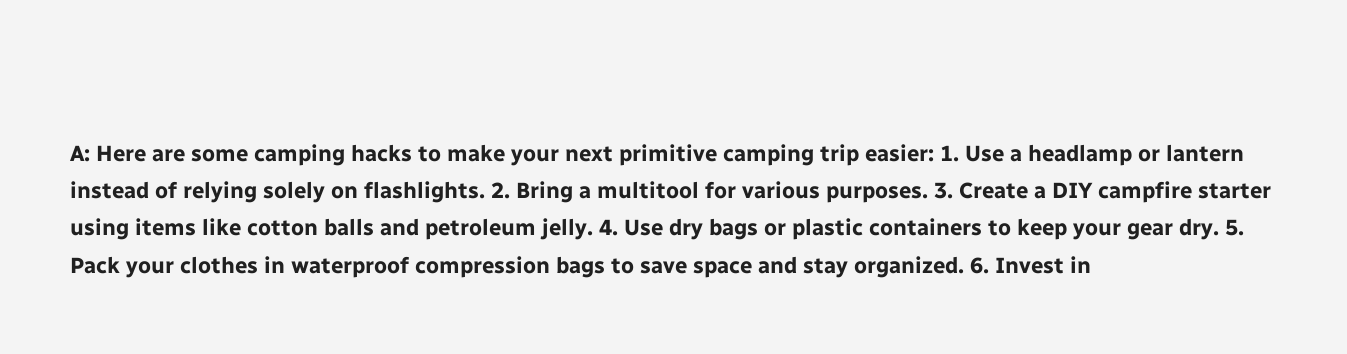A: Here are some camping hacks to make your next primitive camping trip easier: 1. Use a headlamp or lantern instead of relying solely on flashlights. 2. Bring a multitool for various purposes. 3. Create a DIY campfire starter using items like cotton balls and petroleum jelly. 4. Use dry bags or plastic containers to keep your gear dry. 5. Pack your clothes in waterproof compression bags to save space and stay organized. 6. Invest in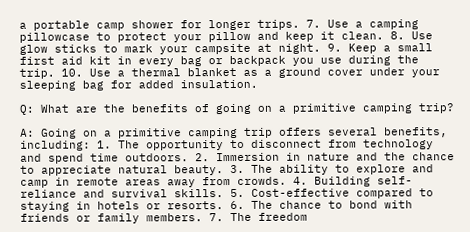a portable camp shower for longer trips. 7. Use a camping pillowcase to protect your pillow and keep it clean. 8. Use glow sticks to mark your campsite at night. 9. Keep a small first aid kit in every bag or backpack you use during the trip. 10. Use a thermal blanket as a ground cover under your sleeping bag for added insulation.

Q: What are the benefits of going on a primitive camping trip?

A: Going on a primitive camping trip offers several benefits, including: 1. The opportunity to disconnect from technology and spend time outdoors. 2. Immersion in nature and the chance to appreciate natural beauty. 3. The ability to explore and camp in remote areas away from crowds. 4. Building self-reliance and survival skills. 5. Cost-effective compared to staying in hotels or resorts. 6. The chance to bond with friends or family members. 7. The freedom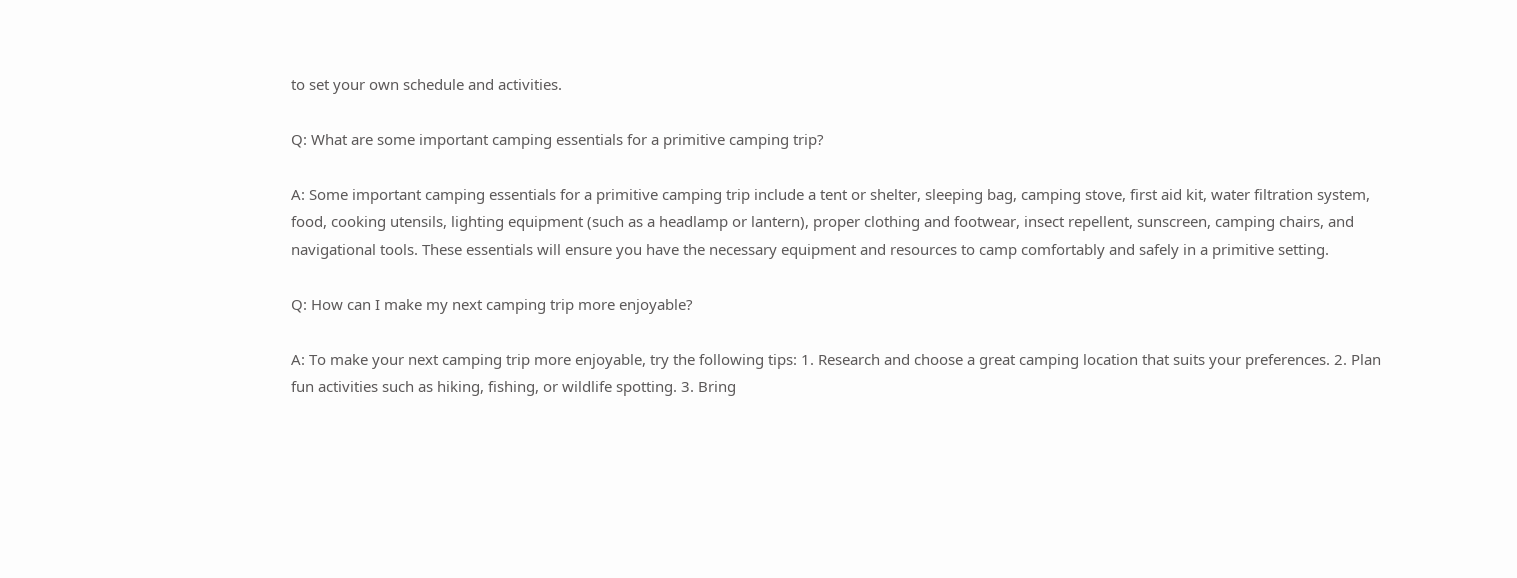to set your own schedule and activities.

Q: What are some important camping essentials for a primitive camping trip?

A: Some important camping essentials for a primitive camping trip include a tent or shelter, sleeping bag, camping stove, first aid kit, water filtration system, food, cooking utensils, lighting equipment (such as a headlamp or lantern), proper clothing and footwear, insect repellent, sunscreen, camping chairs, and navigational tools. These essentials will ensure you have the necessary equipment and resources to camp comfortably and safely in a primitive setting.

Q: How can I make my next camping trip more enjoyable?

A: To make your next camping trip more enjoyable, try the following tips: 1. Research and choose a great camping location that suits your preferences. 2. Plan fun activities such as hiking, fishing, or wildlife spotting. 3. Bring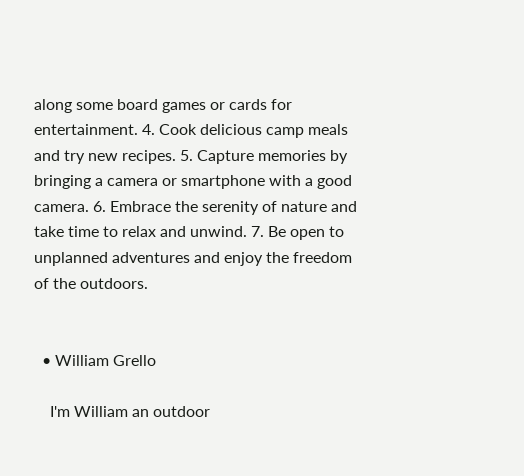along some board games or cards for entertainment. 4. Cook delicious camp meals and try new recipes. 5. Capture memories by bringing a camera or smartphone with a good camera. 6. Embrace the serenity of nature and take time to relax and unwind. 7. Be open to unplanned adventures and enjoy the freedom of the outdoors.


  • William Grello

    I'm William an outdoor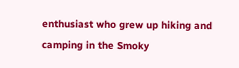enthusiast who grew up hiking and camping in the Smoky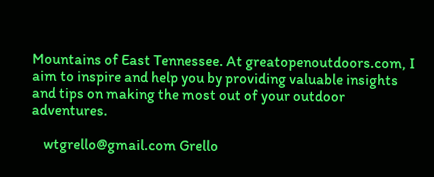Mountains of East Tennessee. At greatopenoutdoors.com, I aim to inspire and help you by providing valuable insights and tips on making the most out of your outdoor adventures.

    wtgrello@gmail.com Grello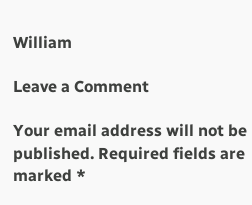William

Leave a Comment

Your email address will not be published. Required fields are marked *